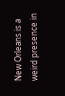New Orleans is a weird presence in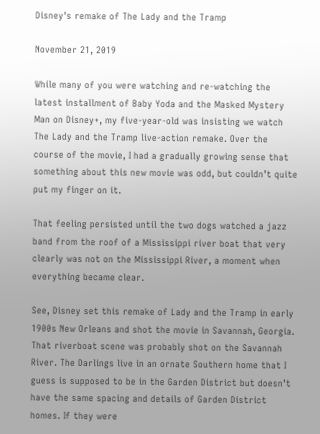Disney's remake of The Lady and the Tramp

November 21, 2019

While many of you were watching and re-watching the latest installment of Baby Yoda and the Masked Mystery Man on Disney+, my five-year-old was insisting we watch The Lady and the Tramp live-action remake. Over the course of the movie, I had a gradually growing sense that something about this new movie was odd, but couldn’t quite put my finger on it.

That feeling persisted until the two dogs watched a jazz band from the roof of a Mississippi river boat that very clearly was not on the Mississippi River, a moment when everything became clear.

See, Disney set this remake of Lady and the Tramp in early 1900s New Orleans and shot the movie in Savannah, Georgia. That riverboat scene was probably shot on the Savannah River. The Darlings live in an ornate Southern home that I guess is supposed to be in the Garden District but doesn’t have the same spacing and details of Garden District homes. If they were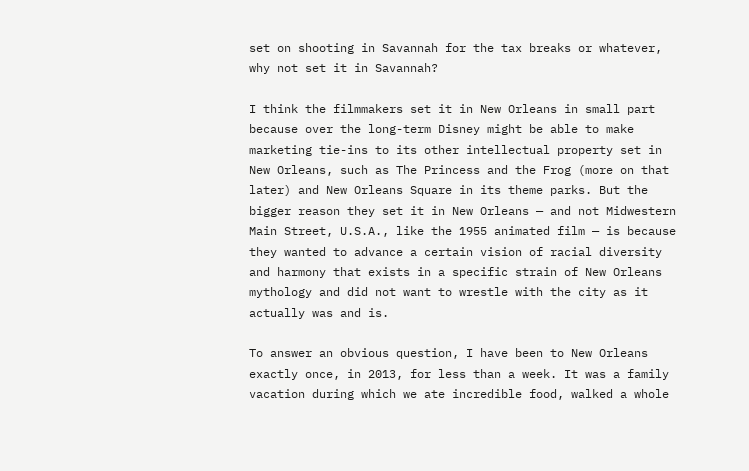set on shooting in Savannah for the tax breaks or whatever, why not set it in Savannah?

I think the filmmakers set it in New Orleans in small part because over the long-term Disney might be able to make marketing tie-ins to its other intellectual property set in New Orleans, such as The Princess and the Frog (more on that later) and New Orleans Square in its theme parks. But the bigger reason they set it in New Orleans — and not Midwestern Main Street, U.S.A., like the 1955 animated film — is because they wanted to advance a certain vision of racial diversity and harmony that exists in a specific strain of New Orleans mythology and did not want to wrestle with the city as it actually was and is.

To answer an obvious question, I have been to New Orleans exactly once, in 2013, for less than a week. It was a family vacation during which we ate incredible food, walked a whole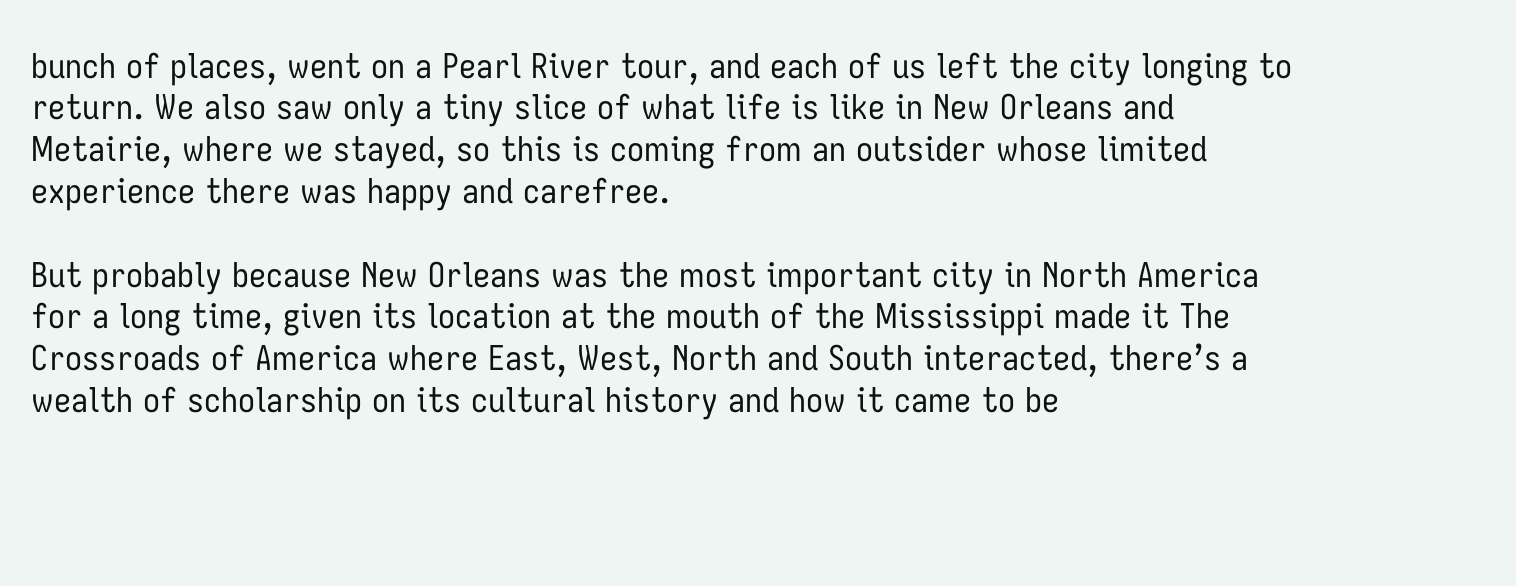bunch of places, went on a Pearl River tour, and each of us left the city longing to return. We also saw only a tiny slice of what life is like in New Orleans and Metairie, where we stayed, so this is coming from an outsider whose limited experience there was happy and carefree.

But probably because New Orleans was the most important city in North America for a long time, given its location at the mouth of the Mississippi made it The Crossroads of America where East, West, North and South interacted, there’s a wealth of scholarship on its cultural history and how it came to be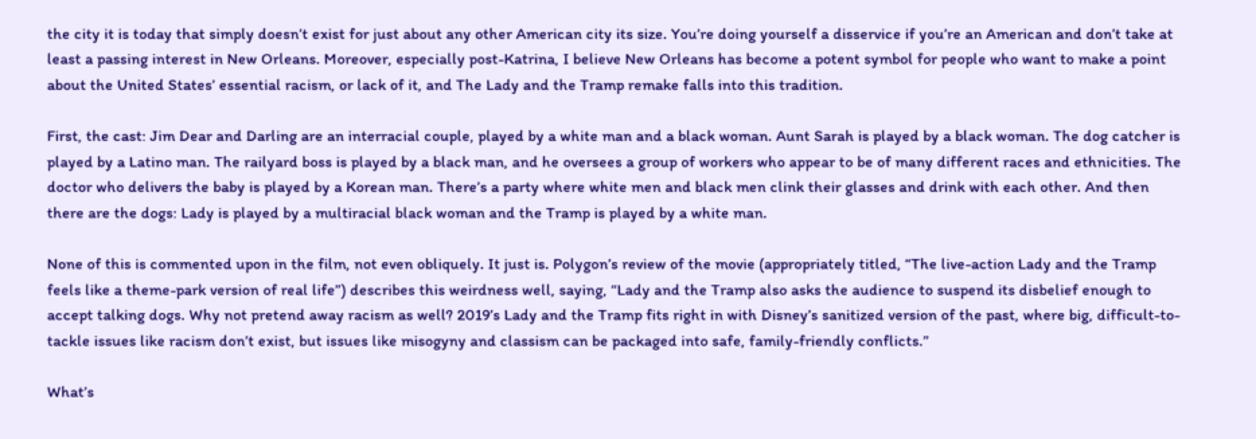the city it is today that simply doesn’t exist for just about any other American city its size. You’re doing yourself a disservice if you’re an American and don’t take at least a passing interest in New Orleans. Moreover, especially post-Katrina, I believe New Orleans has become a potent symbol for people who want to make a point about the United States’ essential racism, or lack of it, and The Lady and the Tramp remake falls into this tradition.

First, the cast: Jim Dear and Darling are an interracial couple, played by a white man and a black woman. Aunt Sarah is played by a black woman. The dog catcher is played by a Latino man. The railyard boss is played by a black man, and he oversees a group of workers who appear to be of many different races and ethnicities. The doctor who delivers the baby is played by a Korean man. There’s a party where white men and black men clink their glasses and drink with each other. And then there are the dogs: Lady is played by a multiracial black woman and the Tramp is played by a white man.

None of this is commented upon in the film, not even obliquely. It just is. Polygon’s review of the movie (appropriately titled, “The live-action Lady and the Tramp feels like a theme-park version of real life”) describes this weirdness well, saying, “Lady and the Tramp also asks the audience to suspend its disbelief enough to accept talking dogs. Why not pretend away racism as well? 2019’s Lady and the Tramp fits right in with Disney’s sanitized version of the past, where big, difficult-to-tackle issues like racism don’t exist, but issues like misogyny and classism can be packaged into safe, family-friendly conflicts.”

What’s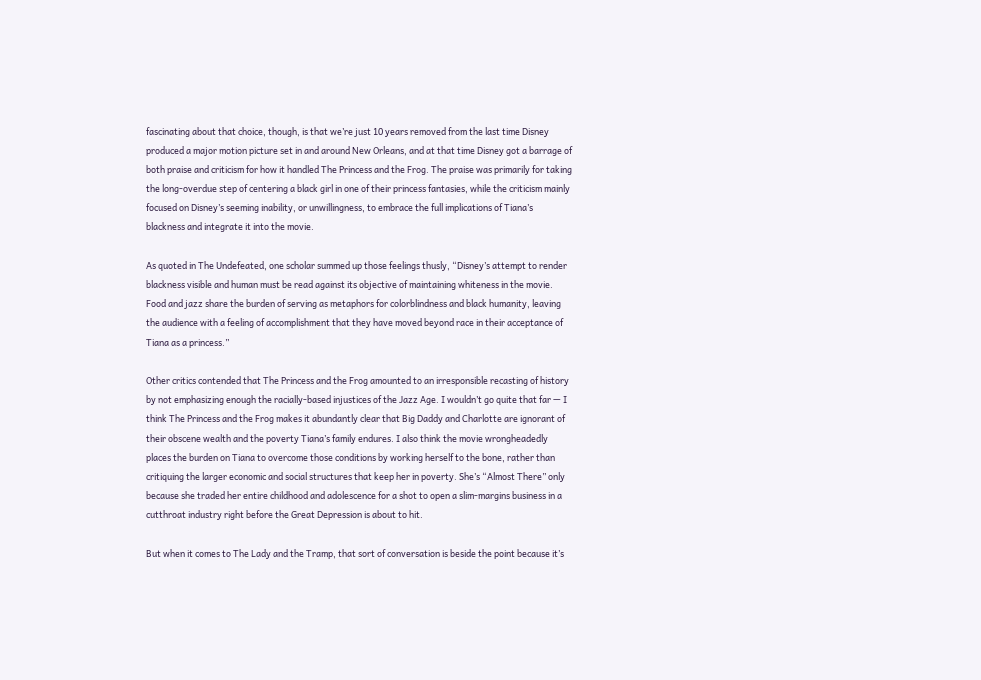fascinating about that choice, though, is that we’re just 10 years removed from the last time Disney produced a major motion picture set in and around New Orleans, and at that time Disney got a barrage of both praise and criticism for how it handled The Princess and the Frog. The praise was primarily for taking the long-overdue step of centering a black girl in one of their princess fantasies, while the criticism mainly focused on Disney’s seeming inability, or unwillingness, to embrace the full implications of Tiana’s blackness and integrate it into the movie.

As quoted in The Undefeated, one scholar summed up those feelings thusly, “Disney’s attempt to render blackness visible and human must be read against its objective of maintaining whiteness in the movie. Food and jazz share the burden of serving as metaphors for colorblindness and black humanity, leaving the audience with a feeling of accomplishment that they have moved beyond race in their acceptance of Tiana as a princess.”

Other critics contended that The Princess and the Frog amounted to an irresponsible recasting of history by not emphasizing enough the racially-based injustices of the Jazz Age. I wouldn’t go quite that far — I think The Princess and the Frog makes it abundantly clear that Big Daddy and Charlotte are ignorant of their obscene wealth and the poverty Tiana’s family endures. I also think the movie wrongheadedly places the burden on Tiana to overcome those conditions by working herself to the bone, rather than critiquing the larger economic and social structures that keep her in poverty. She’s “Almost There” only because she traded her entire childhood and adolescence for a shot to open a slim-margins business in a cutthroat industry right before the Great Depression is about to hit.

But when it comes to The Lady and the Tramp, that sort of conversation is beside the point because it’s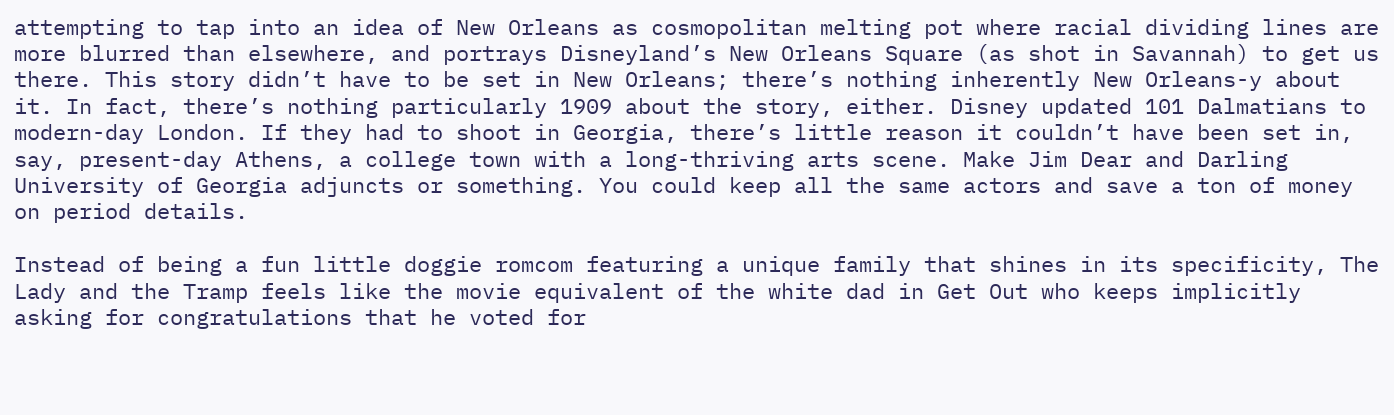attempting to tap into an idea of New Orleans as cosmopolitan melting pot where racial dividing lines are more blurred than elsewhere, and portrays Disneyland’s New Orleans Square (as shot in Savannah) to get us there. This story didn’t have to be set in New Orleans; there’s nothing inherently New Orleans-y about it. In fact, there’s nothing particularly 1909 about the story, either. Disney updated 101 Dalmatians to modern-day London. If they had to shoot in Georgia, there’s little reason it couldn’t have been set in, say, present-day Athens, a college town with a long-thriving arts scene. Make Jim Dear and Darling University of Georgia adjuncts or something. You could keep all the same actors and save a ton of money on period details.

Instead of being a fun little doggie romcom featuring a unique family that shines in its specificity, The Lady and the Tramp feels like the movie equivalent of the white dad in Get Out who keeps implicitly asking for congratulations that he voted for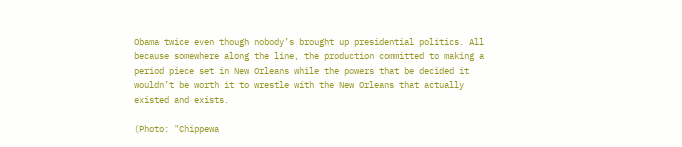Obama twice even though nobody’s brought up presidential politics. All because somewhere along the line, the production committed to making a period piece set in New Orleans while the powers that be decided it wouldn’t be worth it to wrestle with the New Orleans that actually existed and exists.

(Photo: "Chippewa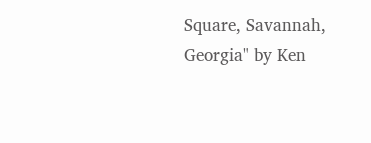Square, Savannah, Georgia" by Ken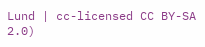Lund | cc-licensed CC BY-SA 2.0)